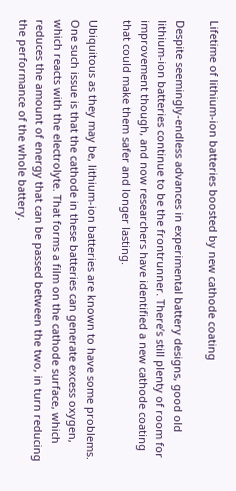Lifetime of lithium-ion batteries boosted by new cathode coating

Despite seemingly-endless advances in experimental battery designs, good old lithium-ion batteries continue to be the frontrunner. There’s still plenty of room for improvement though, and now researchers have identified a new cathode coating that could make them safer and longer lasting.

Ubiquitous as they may be, lithium-ion batteries are known to have some problems. One such issue is that the cathode in these batteries can generate excess oxygen, which reacts with the electrolyte. That forms a film on the cathode surface, which reduces the amount of energy that can be passed between the two, in turn reducing the performance of the whole battery.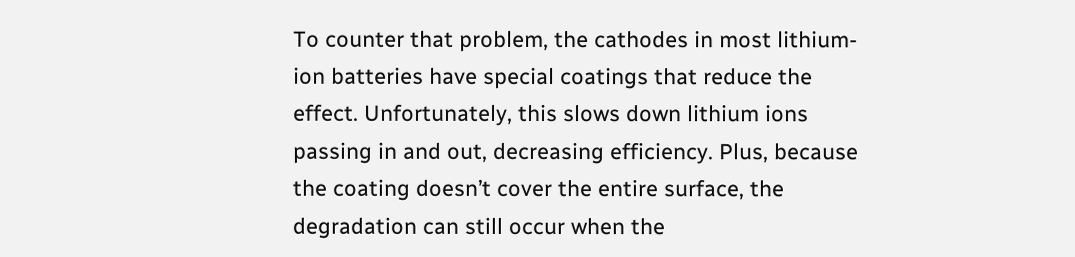To counter that problem, the cathodes in most lithium-ion batteries have special coatings that reduce the effect. Unfortunately, this slows down lithium ions passing in and out, decreasing efficiency. Plus, because the coating doesn’t cover the entire surface, the degradation can still occur when the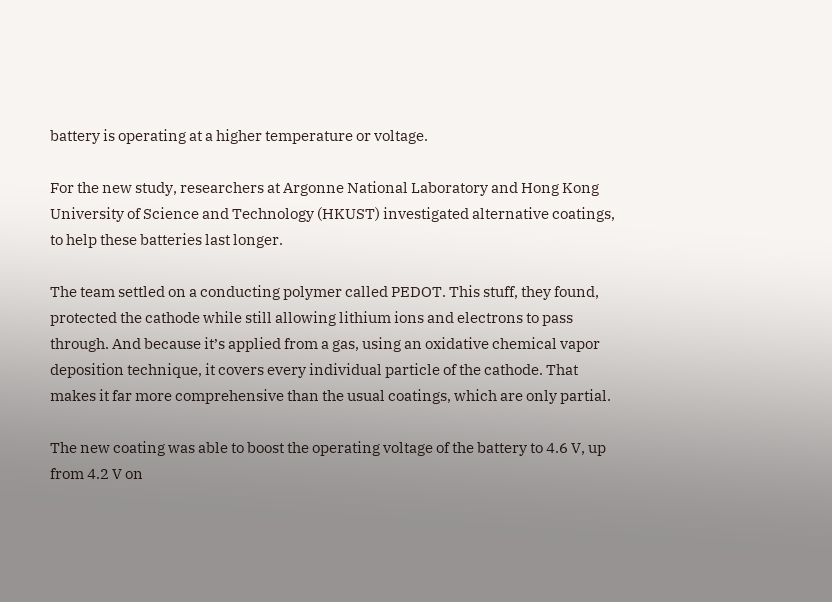battery is operating at a higher temperature or voltage.

For the new study, researchers at Argonne National Laboratory and Hong Kong University of Science and Technology (HKUST) investigated alternative coatings, to help these batteries last longer.

The team settled on a conducting polymer called PEDOT. This stuff, they found, protected the cathode while still allowing lithium ions and electrons to pass through. And because it’s applied from a gas, using an oxidative chemical vapor deposition technique, it covers every individual particle of the cathode. That makes it far more comprehensive than the usual coatings, which are only partial.

The new coating was able to boost the operating voltage of the battery to 4.6 V, up from 4.2 V on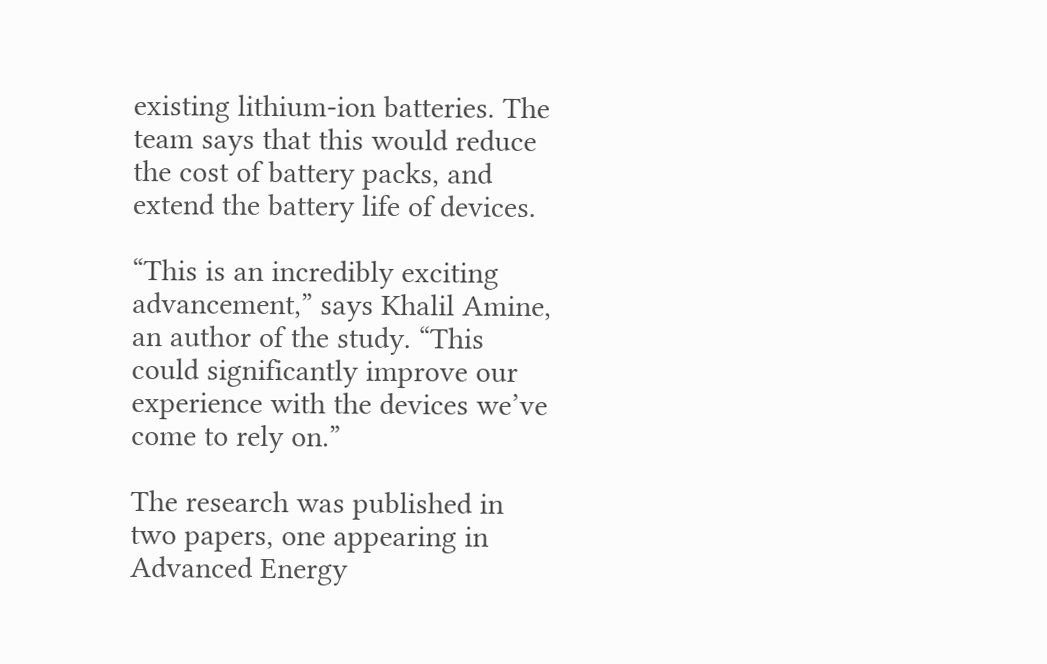existing lithium-ion batteries. The team says that this would reduce the cost of battery packs, and extend the battery life of devices.

“This is an incredibly exciting advancement,” says Khalil Amine, an author of the study. “This could significantly improve our experience with the devices we’ve come to rely on.”

The research was published in two papers, one appearing in Advanced Energy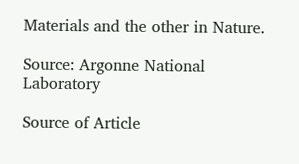Materials and the other in Nature.

Source: Argonne National Laboratory

Source of Article